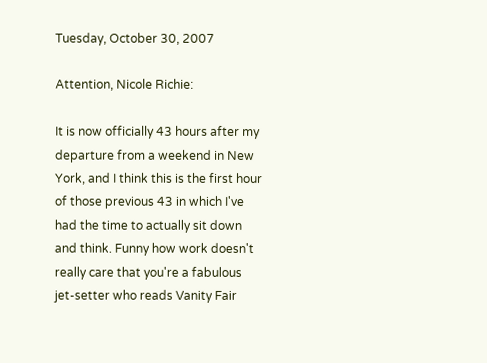Tuesday, October 30, 2007

Attention, Nicole Richie:

It is now officially 43 hours after my departure from a weekend in New York, and I think this is the first hour of those previous 43 in which I've had the time to actually sit down and think. Funny how work doesn't really care that you're a fabulous jet-setter who reads Vanity Fair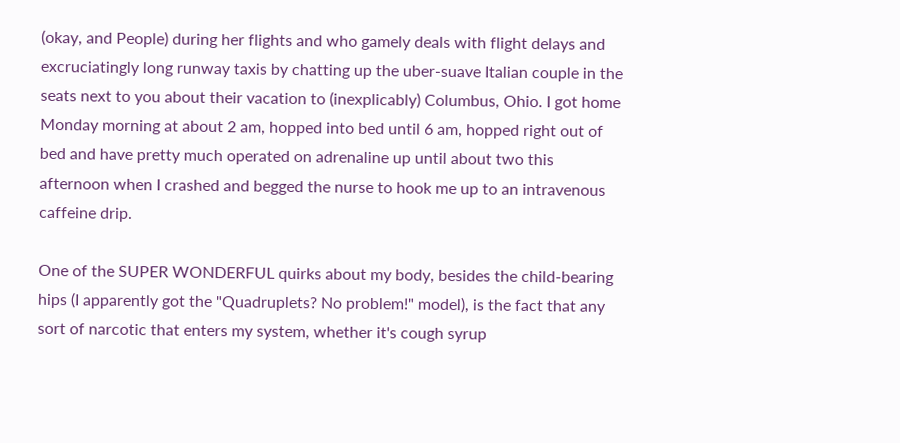(okay, and People) during her flights and who gamely deals with flight delays and excruciatingly long runway taxis by chatting up the uber-suave Italian couple in the seats next to you about their vacation to (inexplicably) Columbus, Ohio. I got home Monday morning at about 2 am, hopped into bed until 6 am, hopped right out of bed and have pretty much operated on adrenaline up until about two this afternoon when I crashed and begged the nurse to hook me up to an intravenous caffeine drip.

One of the SUPER WONDERFUL quirks about my body, besides the child-bearing hips (I apparently got the "Quadruplets? No problem!" model), is the fact that any sort of narcotic that enters my system, whether it's cough syrup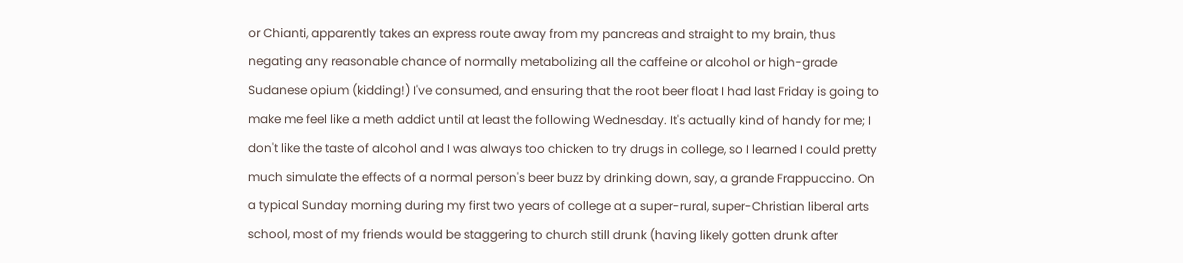or Chianti, apparently takes an express route away from my pancreas and straight to my brain, thus negating any reasonable chance of normally metabolizing all the caffeine or alcohol or high-grade Sudanese opium (kidding!) I've consumed, and ensuring that the root beer float I had last Friday is going to make me feel like a meth addict until at least the following Wednesday. It's actually kind of handy for me; I don't like the taste of alcohol and I was always too chicken to try drugs in college, so I learned I could pretty much simulate the effects of a normal person's beer buzz by drinking down, say, a grande Frappuccino. On a typical Sunday morning during my first two years of college at a super-rural, super-Christian liberal arts school, most of my friends would be staggering to church still drunk (having likely gotten drunk after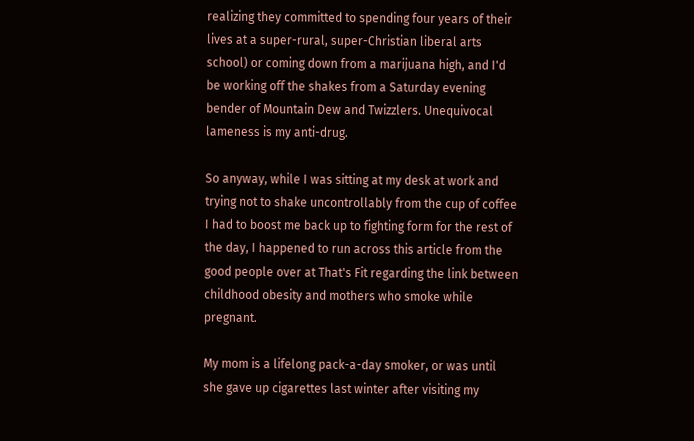realizing they committed to spending four years of their lives at a super-rural, super-Christian liberal arts school) or coming down from a marijuana high, and I'd be working off the shakes from a Saturday evening bender of Mountain Dew and Twizzlers. Unequivocal lameness is my anti-drug.

So anyway, while I was sitting at my desk at work and trying not to shake uncontrollably from the cup of coffee I had to boost me back up to fighting form for the rest of the day, I happened to run across this article from the good people over at That's Fit regarding the link between childhood obesity and mothers who smoke while pregnant.

My mom is a lifelong pack-a-day smoker, or was until she gave up cigarettes last winter after visiting my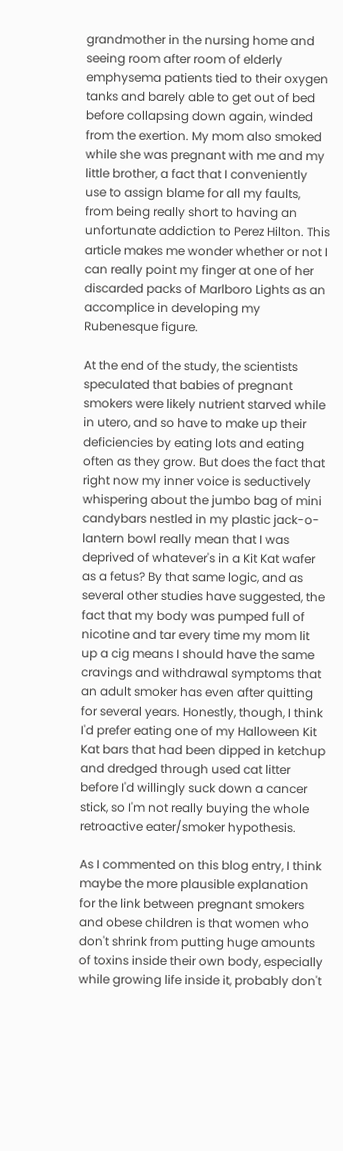grandmother in the nursing home and seeing room after room of elderly emphysema patients tied to their oxygen tanks and barely able to get out of bed before collapsing down again, winded from the exertion. My mom also smoked while she was pregnant with me and my little brother, a fact that I conveniently use to assign blame for all my faults, from being really short to having an unfortunate addiction to Perez Hilton. This article makes me wonder whether or not I can really point my finger at one of her discarded packs of Marlboro Lights as an accomplice in developing my Rubenesque figure.

At the end of the study, the scientists speculated that babies of pregnant smokers were likely nutrient starved while in utero, and so have to make up their deficiencies by eating lots and eating often as they grow. But does the fact that right now my inner voice is seductively whispering about the jumbo bag of mini candybars nestled in my plastic jack-o-lantern bowl really mean that I was deprived of whatever's in a Kit Kat wafer as a fetus? By that same logic, and as several other studies have suggested, the fact that my body was pumped full of nicotine and tar every time my mom lit up a cig means I should have the same cravings and withdrawal symptoms that an adult smoker has even after quitting for several years. Honestly, though, I think I'd prefer eating one of my Halloween Kit Kat bars that had been dipped in ketchup and dredged through used cat litter before I'd willingly suck down a cancer stick, so I'm not really buying the whole retroactive eater/smoker hypothesis.

As I commented on this blog entry, I think maybe the more plausible explanation for the link between pregnant smokers and obese children is that women who don't shrink from putting huge amounts of toxins inside their own body, especially while growing life inside it, probably don't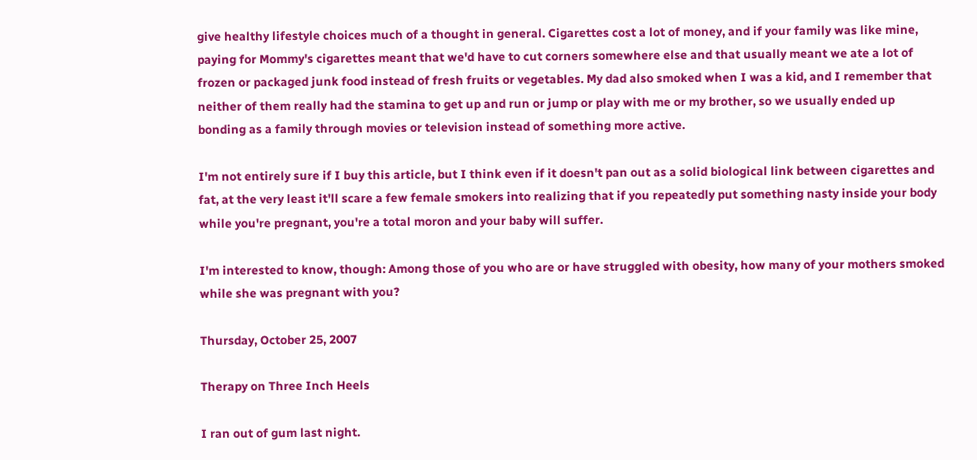give healthy lifestyle choices much of a thought in general. Cigarettes cost a lot of money, and if your family was like mine, paying for Mommy's cigarettes meant that we'd have to cut corners somewhere else and that usually meant we ate a lot of frozen or packaged junk food instead of fresh fruits or vegetables. My dad also smoked when I was a kid, and I remember that neither of them really had the stamina to get up and run or jump or play with me or my brother, so we usually ended up bonding as a family through movies or television instead of something more active.

I'm not entirely sure if I buy this article, but I think even if it doesn't pan out as a solid biological link between cigarettes and fat, at the very least it'll scare a few female smokers into realizing that if you repeatedly put something nasty inside your body while you're pregnant, you're a total moron and your baby will suffer.

I'm interested to know, though: Among those of you who are or have struggled with obesity, how many of your mothers smoked while she was pregnant with you?

Thursday, October 25, 2007

Therapy on Three Inch Heels

I ran out of gum last night.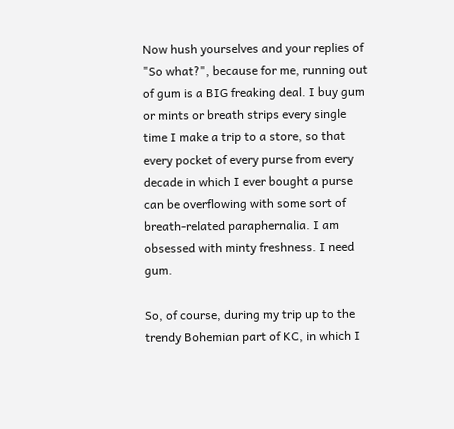Now hush yourselves and your replies of "So what?", because for me, running out of gum is a BIG freaking deal. I buy gum or mints or breath strips every single time I make a trip to a store, so that every pocket of every purse from every decade in which I ever bought a purse can be overflowing with some sort of breath-related paraphernalia. I am obsessed with minty freshness. I need gum.

So, of course, during my trip up to the trendy Bohemian part of KC, in which I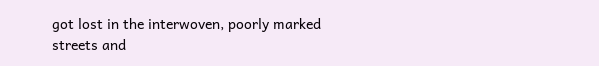got lost in the interwoven, poorly marked streets and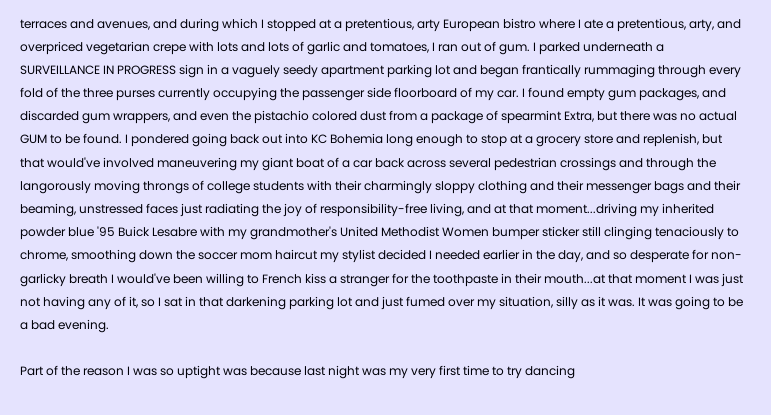terraces and avenues, and during which I stopped at a pretentious, arty European bistro where I ate a pretentious, arty, and overpriced vegetarian crepe with lots and lots of garlic and tomatoes, I ran out of gum. I parked underneath a SURVEILLANCE IN PROGRESS sign in a vaguely seedy apartment parking lot and began frantically rummaging through every fold of the three purses currently occupying the passenger side floorboard of my car. I found empty gum packages, and discarded gum wrappers, and even the pistachio colored dust from a package of spearmint Extra, but there was no actual GUM to be found. I pondered going back out into KC Bohemia long enough to stop at a grocery store and replenish, but that would've involved maneuvering my giant boat of a car back across several pedestrian crossings and through the langorously moving throngs of college students with their charmingly sloppy clothing and their messenger bags and their beaming, unstressed faces just radiating the joy of responsibility-free living, and at that moment...driving my inherited powder blue '95 Buick Lesabre with my grandmother's United Methodist Women bumper sticker still clinging tenaciously to chrome, smoothing down the soccer mom haircut my stylist decided I needed earlier in the day, and so desperate for non-garlicky breath I would've been willing to French kiss a stranger for the toothpaste in their mouth...at that moment I was just not having any of it, so I sat in that darkening parking lot and just fumed over my situation, silly as it was. It was going to be a bad evening.

Part of the reason I was so uptight was because last night was my very first time to try dancing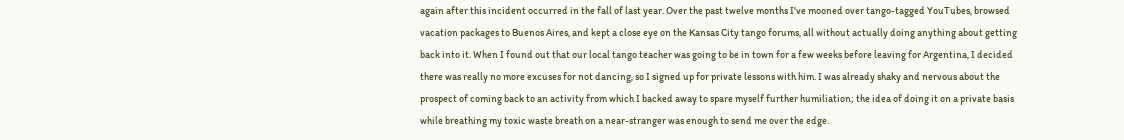again after this incident occurred in the fall of last year. Over the past twelve months I've mooned over tango-tagged YouTubes, browsed vacation packages to Buenos Aires, and kept a close eye on the Kansas City tango forums, all without actually doing anything about getting back into it. When I found out that our local tango teacher was going to be in town for a few weeks before leaving for Argentina, I decided there was really no more excuses for not dancing, so I signed up for private lessons with him. I was already shaky and nervous about the prospect of coming back to an activity from which I backed away to spare myself further humiliation; the idea of doing it on a private basis while breathing my toxic waste breath on a near-stranger was enough to send me over the edge.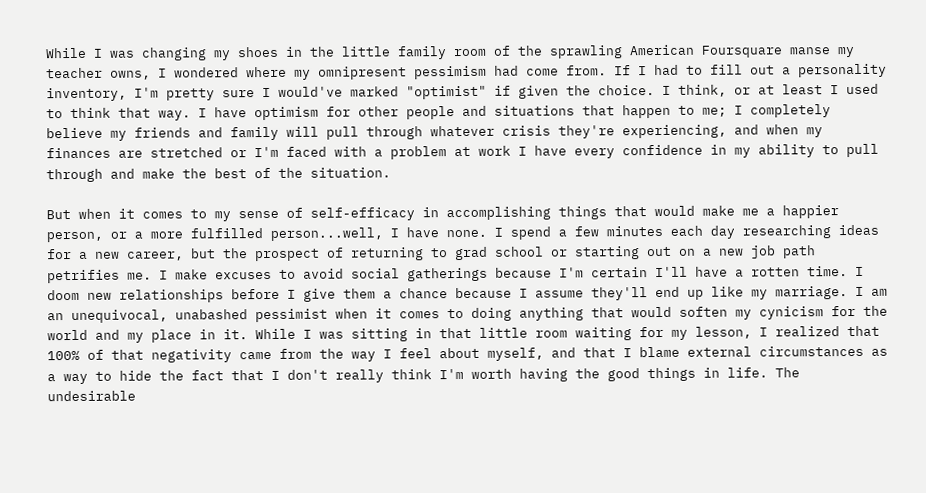While I was changing my shoes in the little family room of the sprawling American Foursquare manse my teacher owns, I wondered where my omnipresent pessimism had come from. If I had to fill out a personality inventory, I'm pretty sure I would've marked "optimist" if given the choice. I think, or at least I used to think that way. I have optimism for other people and situations that happen to me; I completely believe my friends and family will pull through whatever crisis they're experiencing, and when my finances are stretched or I'm faced with a problem at work I have every confidence in my ability to pull through and make the best of the situation.

But when it comes to my sense of self-efficacy in accomplishing things that would make me a happier person, or a more fulfilled person...well, I have none. I spend a few minutes each day researching ideas for a new career, but the prospect of returning to grad school or starting out on a new job path petrifies me. I make excuses to avoid social gatherings because I'm certain I'll have a rotten time. I doom new relationships before I give them a chance because I assume they'll end up like my marriage. I am an unequivocal, unabashed pessimist when it comes to doing anything that would soften my cynicism for the world and my place in it. While I was sitting in that little room waiting for my lesson, I realized that 100% of that negativity came from the way I feel about myself, and that I blame external circumstances as a way to hide the fact that I don't really think I'm worth having the good things in life. The undesirable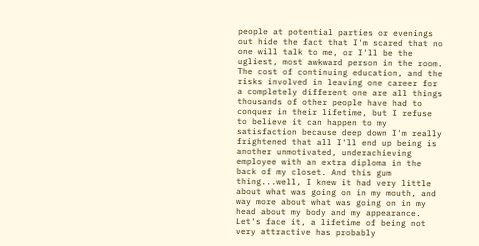people at potential parties or evenings out hide the fact that I'm scared that no one will talk to me, or I'll be the ugliest, most awkward person in the room. The cost of continuing education, and the risks involved in leaving one career for a completely different one are all things thousands of other people have had to conquer in their lifetime, but I refuse to believe it can happen to my satisfaction because deep down I'm really frightened that all I'll end up being is another unmotivated, underachieving employee with an extra diploma in the back of my closet. And this gum thing...well, I knew it had very little about what was going on in my mouth, and way more about what was going on in my head about my body and my appearance. Let's face it, a lifetime of being not very attractive has probably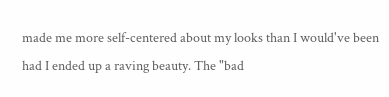made me more self-centered about my looks than I would've been had I ended up a raving beauty. The "bad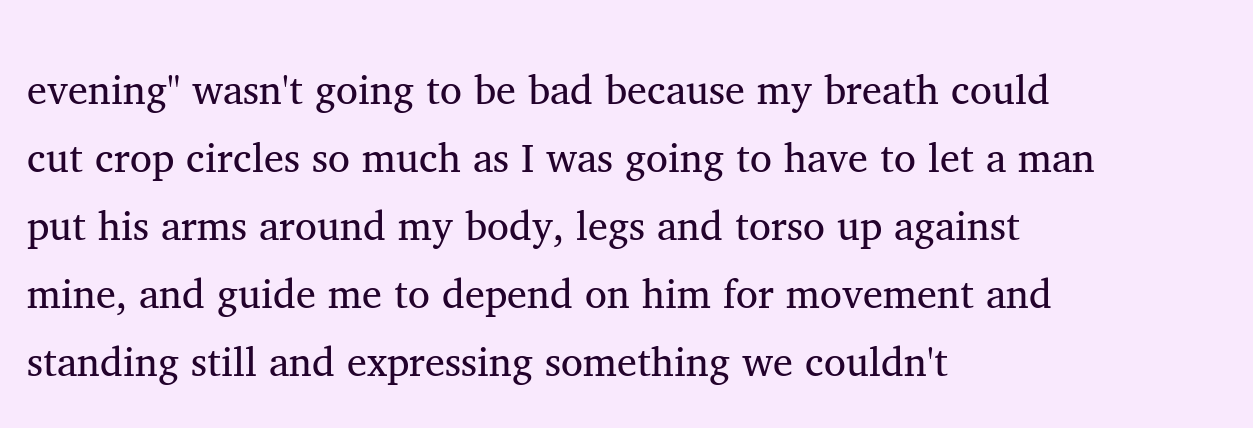evening" wasn't going to be bad because my breath could cut crop circles so much as I was going to have to let a man put his arms around my body, legs and torso up against mine, and guide me to depend on him for movement and standing still and expressing something we couldn't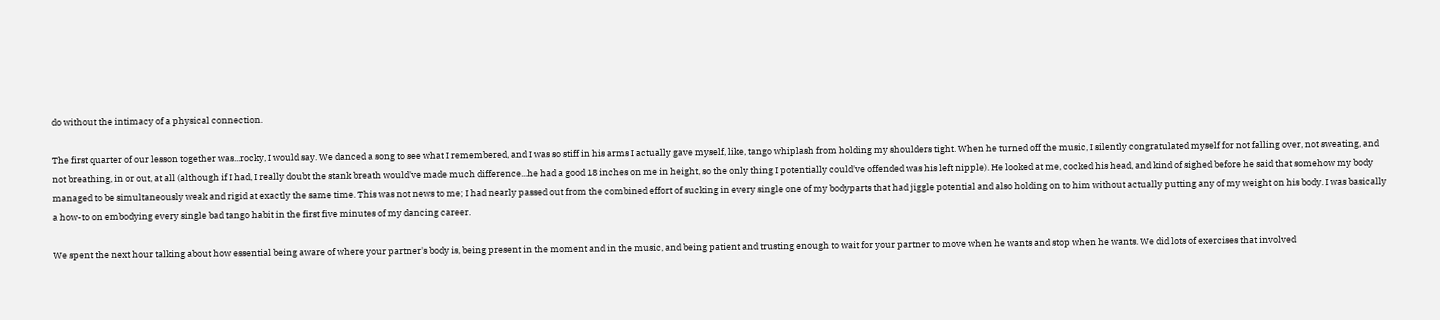do without the intimacy of a physical connection.

The first quarter of our lesson together was...rocky, I would say. We danced a song to see what I remembered, and I was so stiff in his arms I actually gave myself, like, tango whiplash from holding my shoulders tight. When he turned off the music, I silently congratulated myself for not falling over, not sweating, and not breathing, in or out, at all (although if I had, I really doubt the stank breath would've made much difference...he had a good 18 inches on me in height, so the only thing I potentially could've offended was his left nipple). He looked at me, cocked his head, and kind of sighed before he said that somehow my body managed to be simultaneously weak and rigid at exactly the same time. This was not news to me; I had nearly passed out from the combined effort of sucking in every single one of my bodyparts that had jiggle potential and also holding on to him without actually putting any of my weight on his body. I was basically a how-to on embodying every single bad tango habit in the first five minutes of my dancing career.

We spent the next hour talking about how essential being aware of where your partner's body is, being present in the moment and in the music, and being patient and trusting enough to wait for your partner to move when he wants and stop when he wants. We did lots of exercises that involved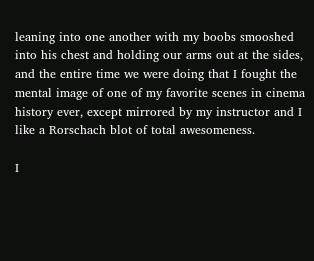leaning into one another with my boobs smooshed into his chest and holding our arms out at the sides, and the entire time we were doing that I fought the mental image of one of my favorite scenes in cinema history ever, except mirrored by my instructor and I like a Rorschach blot of total awesomeness.

I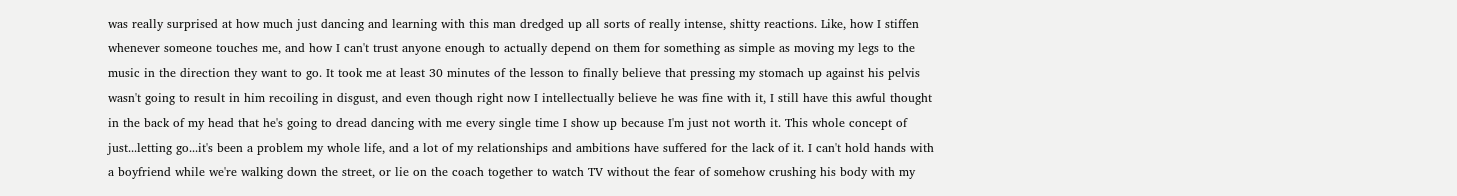was really surprised at how much just dancing and learning with this man dredged up all sorts of really intense, shitty reactions. Like, how I stiffen whenever someone touches me, and how I can't trust anyone enough to actually depend on them for something as simple as moving my legs to the music in the direction they want to go. It took me at least 30 minutes of the lesson to finally believe that pressing my stomach up against his pelvis wasn't going to result in him recoiling in disgust, and even though right now I intellectually believe he was fine with it, I still have this awful thought in the back of my head that he's going to dread dancing with me every single time I show up because I'm just not worth it. This whole concept of just...letting go...it's been a problem my whole life, and a lot of my relationships and ambitions have suffered for the lack of it. I can't hold hands with a boyfriend while we're walking down the street, or lie on the coach together to watch TV without the fear of somehow crushing his body with my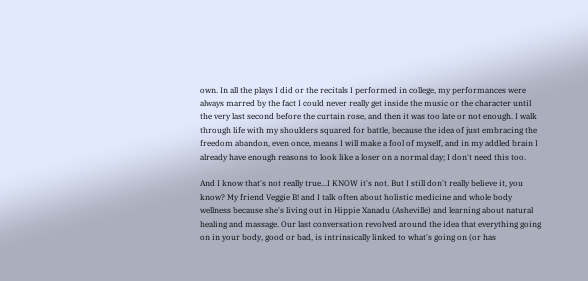own. In all the plays I did or the recitals I performed in college, my performances were always marred by the fact I could never really get inside the music or the character until the very last second before the curtain rose, and then it was too late or not enough. I walk through life with my shoulders squared for battle, because the idea of just embracing the freedom abandon, even once, means I will make a fool of myself, and in my addled brain I already have enough reasons to look like a loser on a normal day; I don't need this too.

And I know that's not really true...I KNOW it's not. But I still don't really believe it, you know? My friend Veggie B! and I talk often about holistic medicine and whole body wellness because she's living out in Hippie Xanadu (Asheville) and learning about natural healing and massage. Our last conversation revolved around the idea that everything going on in your body, good or bad, is intrinsically linked to what's going on (or has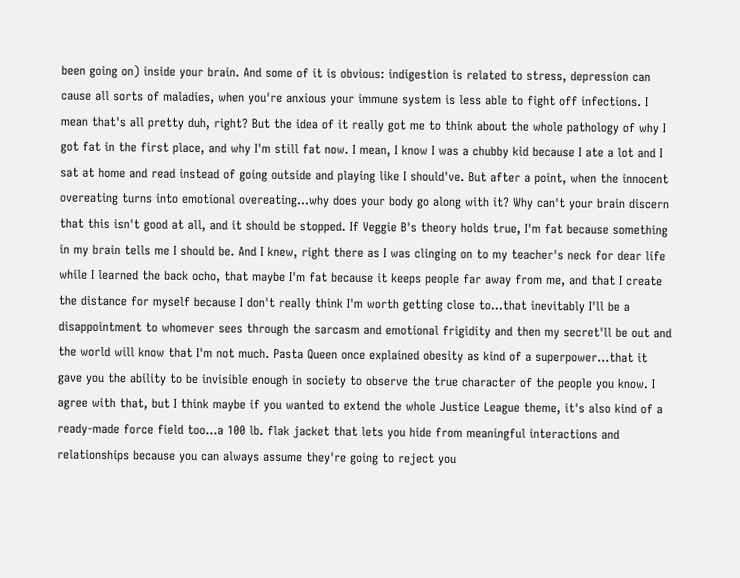been going on) inside your brain. And some of it is obvious: indigestion is related to stress, depression can cause all sorts of maladies, when you're anxious your immune system is less able to fight off infections. I mean that's all pretty duh, right? But the idea of it really got me to think about the whole pathology of why I got fat in the first place, and why I'm still fat now. I mean, I know I was a chubby kid because I ate a lot and I sat at home and read instead of going outside and playing like I should've. But after a point, when the innocent overeating turns into emotional overeating...why does your body go along with it? Why can't your brain discern that this isn't good at all, and it should be stopped. If Veggie B's theory holds true, I'm fat because something in my brain tells me I should be. And I knew, right there as I was clinging on to my teacher's neck for dear life while I learned the back ocho, that maybe I'm fat because it keeps people far away from me, and that I create the distance for myself because I don't really think I'm worth getting close to...that inevitably I'll be a disappointment to whomever sees through the sarcasm and emotional frigidity and then my secret'll be out and the world will know that I'm not much. Pasta Queen once explained obesity as kind of a superpower...that it gave you the ability to be invisible enough in society to observe the true character of the people you know. I agree with that, but I think maybe if you wanted to extend the whole Justice League theme, it's also kind of a ready-made force field too...a 100 lb. flak jacket that lets you hide from meaningful interactions and relationships because you can always assume they're going to reject you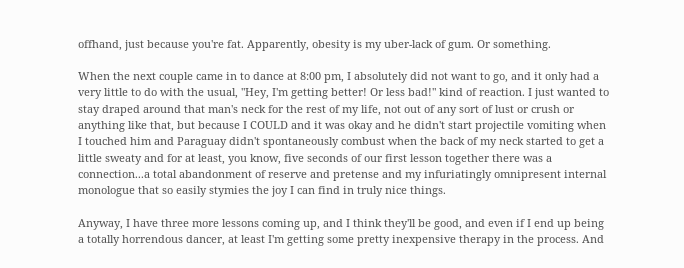offhand, just because you're fat. Apparently, obesity is my uber-lack of gum. Or something.

When the next couple came in to dance at 8:00 pm, I absolutely did not want to go, and it only had a very little to do with the usual, "Hey, I'm getting better! Or less bad!" kind of reaction. I just wanted to stay draped around that man's neck for the rest of my life, not out of any sort of lust or crush or anything like that, but because I COULD and it was okay and he didn't start projectile vomiting when I touched him and Paraguay didn't spontaneously combust when the back of my neck started to get a little sweaty and for at least, you know, five seconds of our first lesson together there was a connection...a total abandonment of reserve and pretense and my infuriatingly omnipresent internal monologue that so easily stymies the joy I can find in truly nice things.

Anyway, I have three more lessons coming up, and I think they'll be good, and even if I end up being a totally horrendous dancer, at least I'm getting some pretty inexpensive therapy in the process. And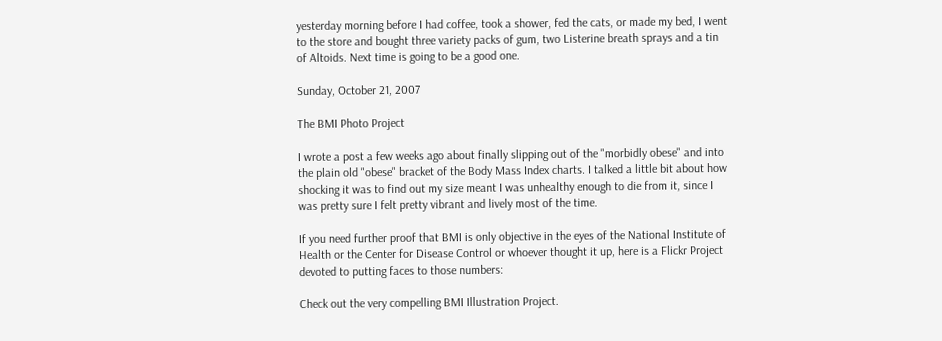yesterday morning before I had coffee, took a shower, fed the cats, or made my bed, I went to the store and bought three variety packs of gum, two Listerine breath sprays and a tin of Altoids. Next time is going to be a good one.

Sunday, October 21, 2007

The BMI Photo Project

I wrote a post a few weeks ago about finally slipping out of the "morbidly obese" and into the plain old "obese" bracket of the Body Mass Index charts. I talked a little bit about how shocking it was to find out my size meant I was unhealthy enough to die from it, since I was pretty sure I felt pretty vibrant and lively most of the time.

If you need further proof that BMI is only objective in the eyes of the National Institute of Health or the Center for Disease Control or whoever thought it up, here is a Flickr Project devoted to putting faces to those numbers:

Check out the very compelling BMI Illustration Project.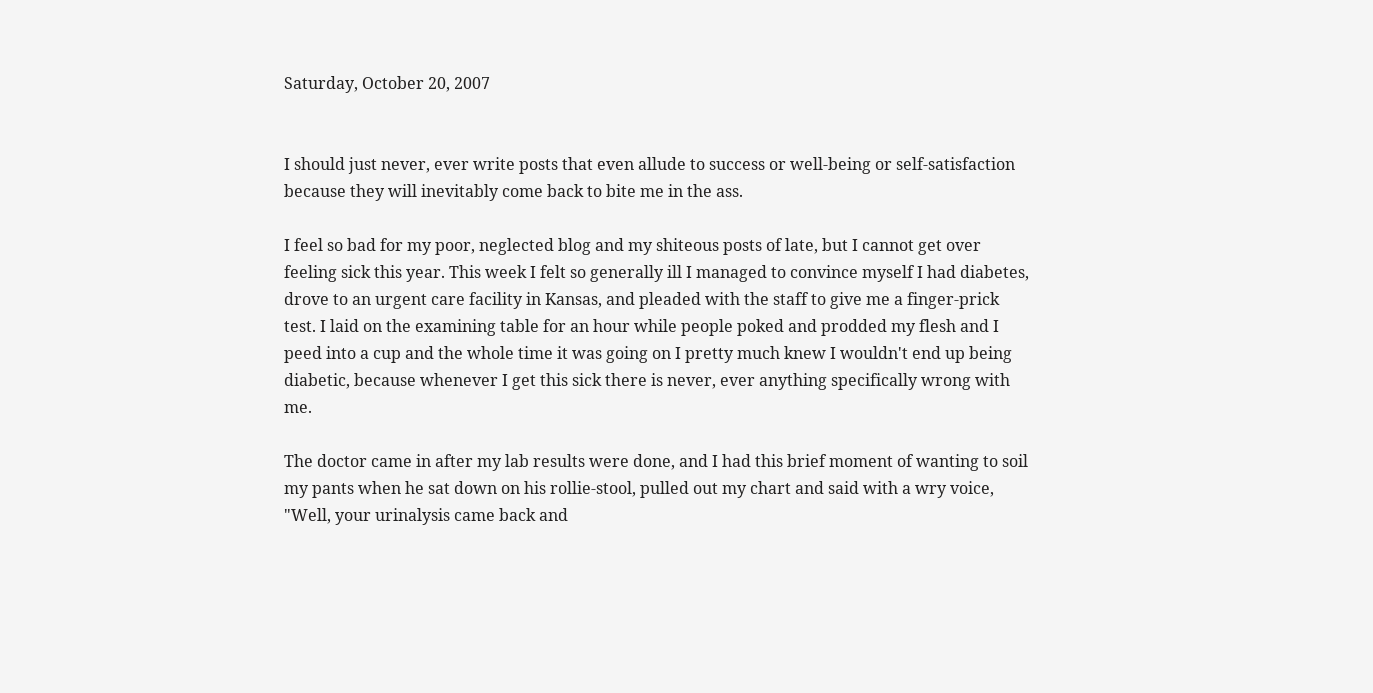Saturday, October 20, 2007


I should just never, ever write posts that even allude to success or well-being or self-satisfaction because they will inevitably come back to bite me in the ass.

I feel so bad for my poor, neglected blog and my shiteous posts of late, but I cannot get over feeling sick this year. This week I felt so generally ill I managed to convince myself I had diabetes, drove to an urgent care facility in Kansas, and pleaded with the staff to give me a finger-prick test. I laid on the examining table for an hour while people poked and prodded my flesh and I peed into a cup and the whole time it was going on I pretty much knew I wouldn't end up being diabetic, because whenever I get this sick there is never, ever anything specifically wrong with me.

The doctor came in after my lab results were done, and I had this brief moment of wanting to soil my pants when he sat down on his rollie-stool, pulled out my chart and said with a wry voice, "Well, your urinalysis came back and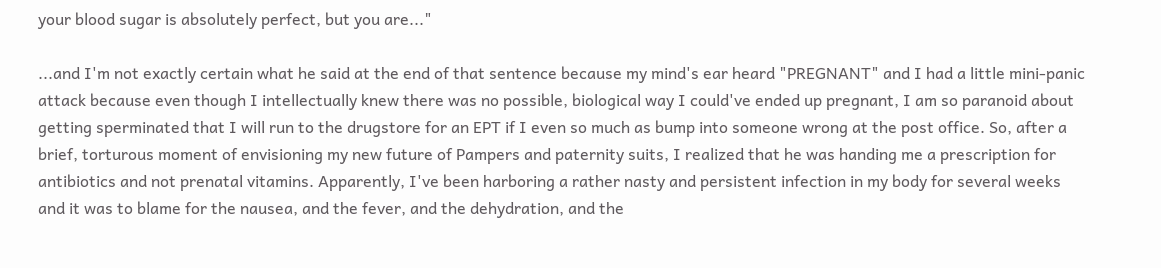your blood sugar is absolutely perfect, but you are..."

...and I'm not exactly certain what he said at the end of that sentence because my mind's ear heard "PREGNANT" and I had a little mini-panic attack because even though I intellectually knew there was no possible, biological way I could've ended up pregnant, I am so paranoid about getting sperminated that I will run to the drugstore for an EPT if I even so much as bump into someone wrong at the post office. So, after a brief, torturous moment of envisioning my new future of Pampers and paternity suits, I realized that he was handing me a prescription for antibiotics and not prenatal vitamins. Apparently, I've been harboring a rather nasty and persistent infection in my body for several weeks and it was to blame for the nausea, and the fever, and the dehydration, and the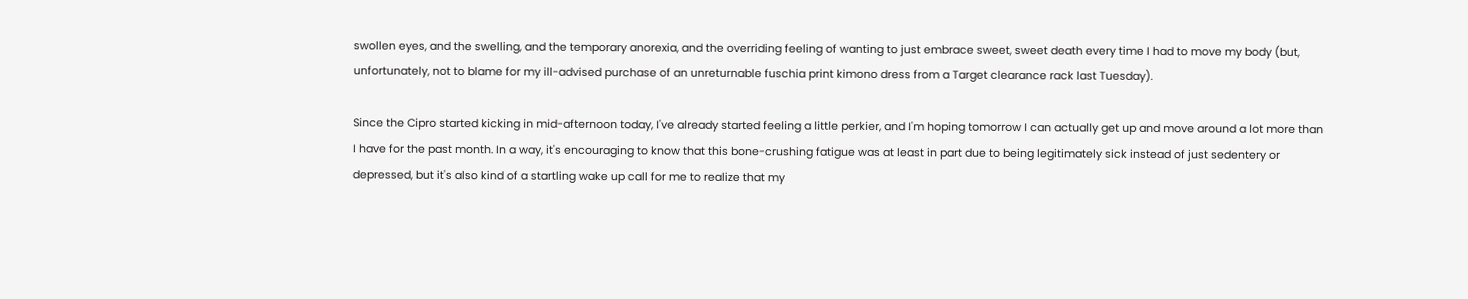swollen eyes, and the swelling, and the temporary anorexia, and the overriding feeling of wanting to just embrace sweet, sweet death every time I had to move my body (but, unfortunately, not to blame for my ill-advised purchase of an unreturnable fuschia print kimono dress from a Target clearance rack last Tuesday).

Since the Cipro started kicking in mid-afternoon today, I've already started feeling a little perkier, and I'm hoping tomorrow I can actually get up and move around a lot more than I have for the past month. In a way, it's encouraging to know that this bone-crushing fatigue was at least in part due to being legitimately sick instead of just sedentery or depressed, but it's also kind of a startling wake up call for me to realize that my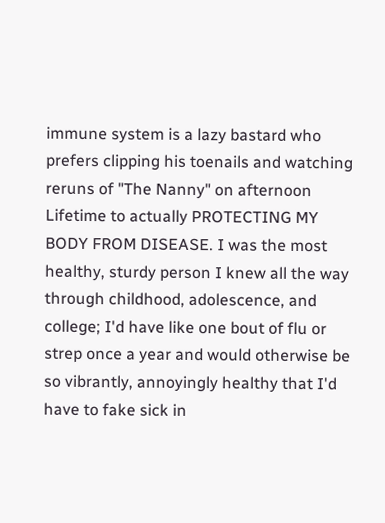immune system is a lazy bastard who prefers clipping his toenails and watching reruns of "The Nanny" on afternoon Lifetime to actually PROTECTING MY BODY FROM DISEASE. I was the most healthy, sturdy person I knew all the way through childhood, adolescence, and college; I'd have like one bout of flu or strep once a year and would otherwise be so vibrantly, annoyingly healthy that I'd have to fake sick in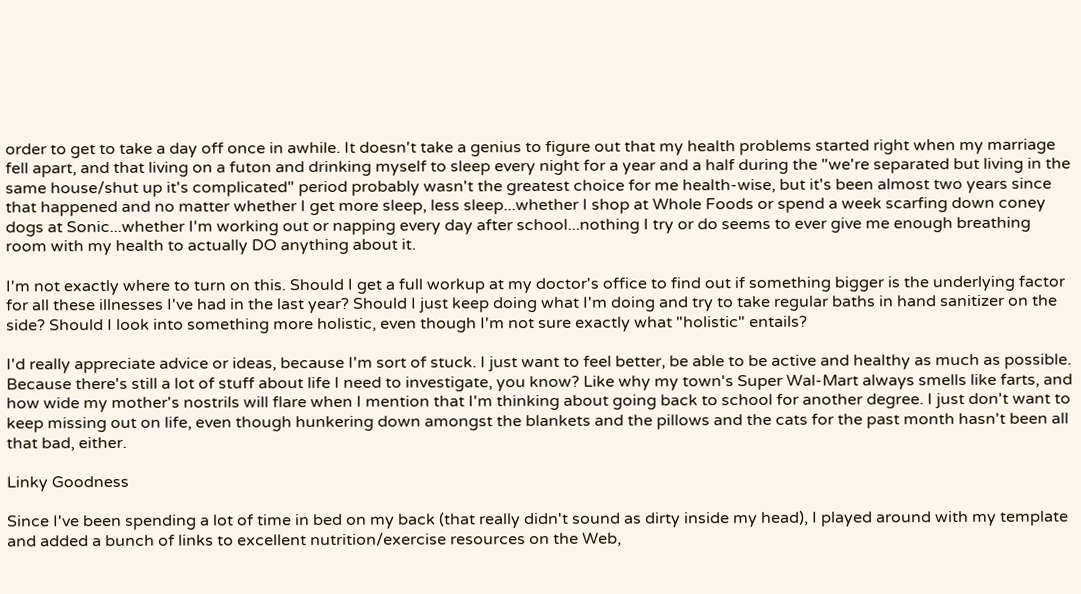order to get to take a day off once in awhile. It doesn't take a genius to figure out that my health problems started right when my marriage fell apart, and that living on a futon and drinking myself to sleep every night for a year and a half during the "we're separated but living in the same house/shut up it's complicated" period probably wasn't the greatest choice for me health-wise, but it's been almost two years since that happened and no matter whether I get more sleep, less sleep...whether I shop at Whole Foods or spend a week scarfing down coney dogs at Sonic...whether I'm working out or napping every day after school...nothing I try or do seems to ever give me enough breathing room with my health to actually DO anything about it.

I'm not exactly where to turn on this. Should I get a full workup at my doctor's office to find out if something bigger is the underlying factor for all these illnesses I've had in the last year? Should I just keep doing what I'm doing and try to take regular baths in hand sanitizer on the side? Should I look into something more holistic, even though I'm not sure exactly what "holistic" entails?

I'd really appreciate advice or ideas, because I'm sort of stuck. I just want to feel better, be able to be active and healthy as much as possible. Because there's still a lot of stuff about life I need to investigate, you know? Like why my town's Super Wal-Mart always smells like farts, and how wide my mother's nostrils will flare when I mention that I'm thinking about going back to school for another degree. I just don't want to keep missing out on life, even though hunkering down amongst the blankets and the pillows and the cats for the past month hasn't been all that bad, either.

Linky Goodness

Since I've been spending a lot of time in bed on my back (that really didn't sound as dirty inside my head), I played around with my template and added a bunch of links to excellent nutrition/exercise resources on the Web,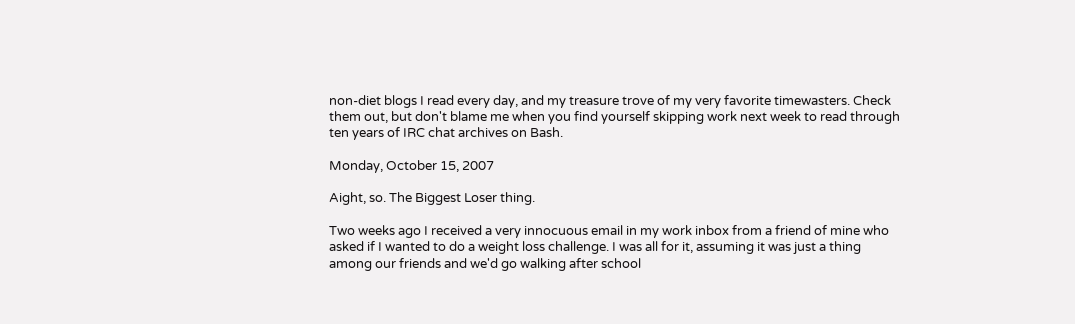non-diet blogs I read every day, and my treasure trove of my very favorite timewasters. Check them out, but don't blame me when you find yourself skipping work next week to read through ten years of IRC chat archives on Bash.

Monday, October 15, 2007

Aight, so. The Biggest Loser thing.

Two weeks ago I received a very innocuous email in my work inbox from a friend of mine who asked if I wanted to do a weight loss challenge. I was all for it, assuming it was just a thing among our friends and we'd go walking after school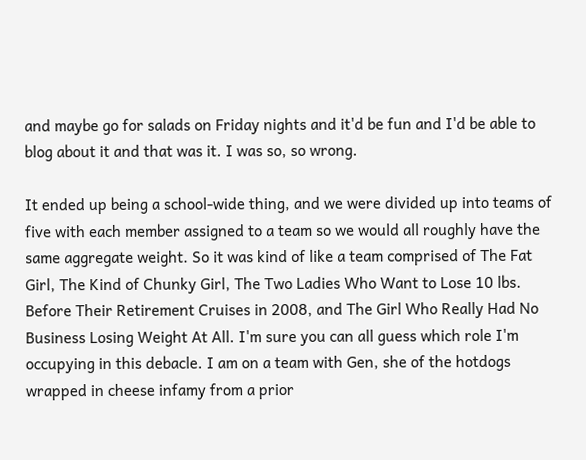and maybe go for salads on Friday nights and it'd be fun and I'd be able to blog about it and that was it. I was so, so wrong.

It ended up being a school-wide thing, and we were divided up into teams of five with each member assigned to a team so we would all roughly have the same aggregate weight. So it was kind of like a team comprised of The Fat Girl, The Kind of Chunky Girl, The Two Ladies Who Want to Lose 10 lbs. Before Their Retirement Cruises in 2008, and The Girl Who Really Had No Business Losing Weight At All. I'm sure you can all guess which role I'm occupying in this debacle. I am on a team with Gen, she of the hotdogs wrapped in cheese infamy from a prior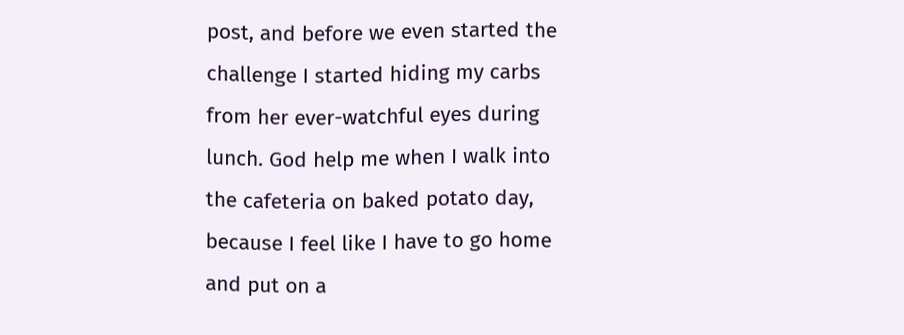post, and before we even started the challenge I started hiding my carbs from her ever-watchful eyes during lunch. God help me when I walk into the cafeteria on baked potato day, because I feel like I have to go home and put on a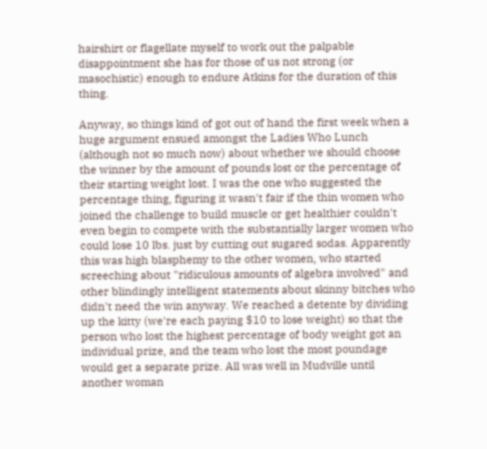hairshirt or flagellate myself to work out the palpable disappointment she has for those of us not strong (or masochistic) enough to endure Atkins for the duration of this thing.

Anyway, so things kind of got out of hand the first week when a huge argument ensued amongst the Ladies Who Lunch (although not so much now) about whether we should choose the winner by the amount of pounds lost or the percentage of their starting weight lost. I was the one who suggested the percentage thing, figuring it wasn't fair if the thin women who joined the challenge to build muscle or get healthier couldn't even begin to compete with the substantially larger women who could lose 10 lbs. just by cutting out sugared sodas. Apparently this was high blasphemy to the other women, who started screeching about "ridiculous amounts of algebra involved" and other blindingly intelligent statements about skinny bitches who didn't need the win anyway. We reached a detente by dividing up the kitty (we're each paying $10 to lose weight) so that the person who lost the highest percentage of body weight got an individual prize, and the team who lost the most poundage would get a separate prize. All was well in Mudville until another woman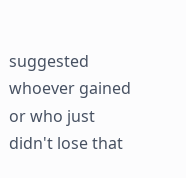suggested whoever gained or who just didn't lose that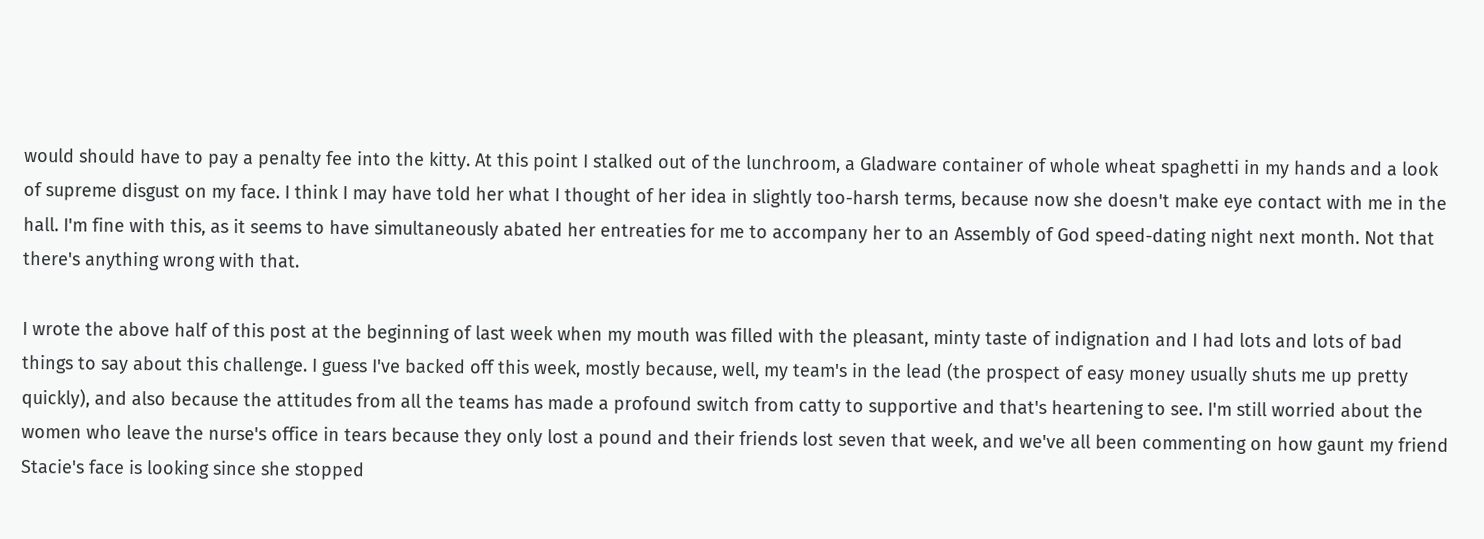would should have to pay a penalty fee into the kitty. At this point I stalked out of the lunchroom, a Gladware container of whole wheat spaghetti in my hands and a look of supreme disgust on my face. I think I may have told her what I thought of her idea in slightly too-harsh terms, because now she doesn't make eye contact with me in the hall. I'm fine with this, as it seems to have simultaneously abated her entreaties for me to accompany her to an Assembly of God speed-dating night next month. Not that there's anything wrong with that.

I wrote the above half of this post at the beginning of last week when my mouth was filled with the pleasant, minty taste of indignation and I had lots and lots of bad things to say about this challenge. I guess I've backed off this week, mostly because, well, my team's in the lead (the prospect of easy money usually shuts me up pretty quickly), and also because the attitudes from all the teams has made a profound switch from catty to supportive and that's heartening to see. I'm still worried about the women who leave the nurse's office in tears because they only lost a pound and their friends lost seven that week, and we've all been commenting on how gaunt my friend Stacie's face is looking since she stopped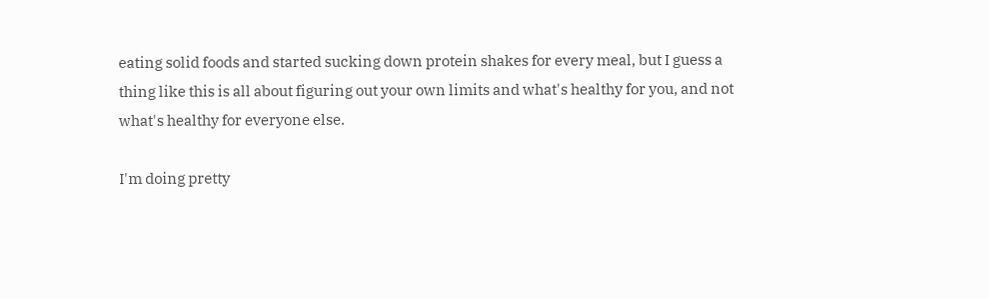eating solid foods and started sucking down protein shakes for every meal, but I guess a thing like this is all about figuring out your own limits and what's healthy for you, and not what's healthy for everyone else.

I'm doing pretty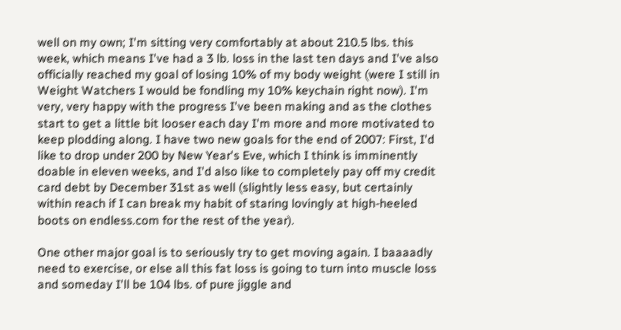well on my own; I'm sitting very comfortably at about 210.5 lbs. this week, which means I've had a 3 lb. loss in the last ten days and I've also officially reached my goal of losing 10% of my body weight (were I still in Weight Watchers I would be fondling my 10% keychain right now). I'm very, very happy with the progress I've been making and as the clothes start to get a little bit looser each day I'm more and more motivated to keep plodding along. I have two new goals for the end of 2007: First, I'd like to drop under 200 by New Year's Eve, which I think is imminently doable in eleven weeks, and I'd also like to completely pay off my credit card debt by December 31st as well (slightly less easy, but certainly within reach if I can break my habit of staring lovingly at high-heeled boots on endless.com for the rest of the year).

One other major goal is to seriously try to get moving again. I baaaadly need to exercise, or else all this fat loss is going to turn into muscle loss and someday I'll be 104 lbs. of pure jiggle and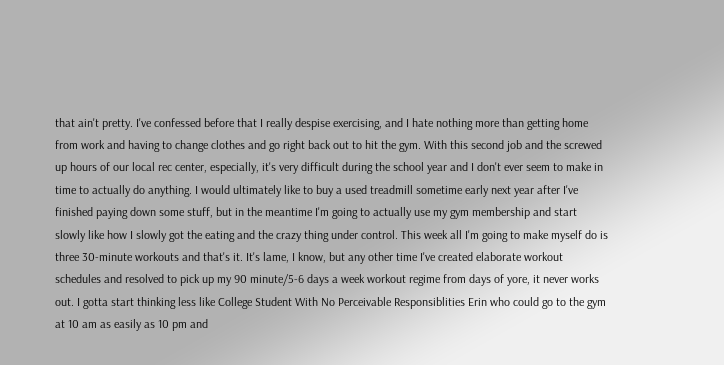that ain't pretty. I've confessed before that I really despise exercising, and I hate nothing more than getting home from work and having to change clothes and go right back out to hit the gym. With this second job and the screwed up hours of our local rec center, especially, it's very difficult during the school year and I don't ever seem to make in time to actually do anything. I would ultimately like to buy a used treadmill sometime early next year after I've finished paying down some stuff, but in the meantime I'm going to actually use my gym membership and start slowly like how I slowly got the eating and the crazy thing under control. This week all I'm going to make myself do is three 30-minute workouts and that's it. It's lame, I know, but any other time I've created elaborate workout schedules and resolved to pick up my 90 minute/5-6 days a week workout regime from days of yore, it never works out. I gotta start thinking less like College Student With No Perceivable Responsiblities Erin who could go to the gym at 10 am as easily as 10 pm and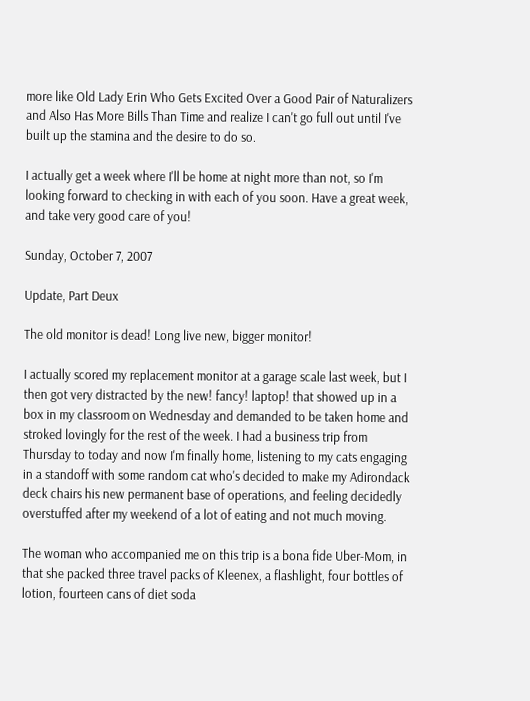more like Old Lady Erin Who Gets Excited Over a Good Pair of Naturalizers and Also Has More Bills Than Time and realize I can't go full out until I've built up the stamina and the desire to do so.

I actually get a week where I'll be home at night more than not, so I'm looking forward to checking in with each of you soon. Have a great week, and take very good care of you!

Sunday, October 7, 2007

Update, Part Deux

The old monitor is dead! Long live new, bigger monitor!

I actually scored my replacement monitor at a garage scale last week, but I then got very distracted by the new! fancy! laptop! that showed up in a box in my classroom on Wednesday and demanded to be taken home and stroked lovingly for the rest of the week. I had a business trip from Thursday to today and now I'm finally home, listening to my cats engaging in a standoff with some random cat who's decided to make my Adirondack deck chairs his new permanent base of operations, and feeling decidedly overstuffed after my weekend of a lot of eating and not much moving.

The woman who accompanied me on this trip is a bona fide Uber-Mom, in that she packed three travel packs of Kleenex, a flashlight, four bottles of lotion, fourteen cans of diet soda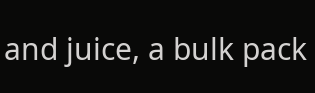and juice, a bulk pack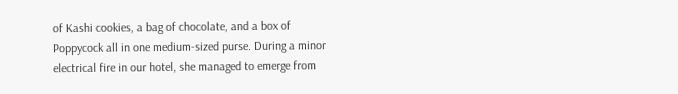of Kashi cookies, a bag of chocolate, and a box of Poppycock all in one medium-sized purse. During a minor electrical fire in our hotel, she managed to emerge from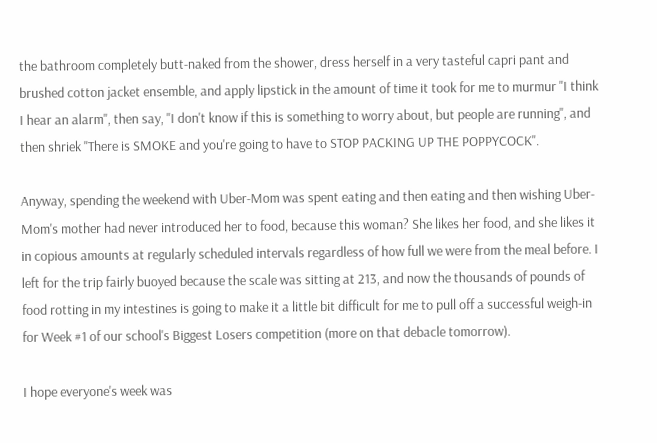the bathroom completely butt-naked from the shower, dress herself in a very tasteful capri pant and brushed cotton jacket ensemble, and apply lipstick in the amount of time it took for me to murmur "I think I hear an alarm", then say, "I don't know if this is something to worry about, but people are running", and then shriek "There is SMOKE and you're going to have to STOP PACKING UP THE POPPYCOCK".

Anyway, spending the weekend with Uber-Mom was spent eating and then eating and then wishing Uber-Mom's mother had never introduced her to food, because this woman? She likes her food, and she likes it in copious amounts at regularly scheduled intervals regardless of how full we were from the meal before. I left for the trip fairly buoyed because the scale was sitting at 213, and now the thousands of pounds of food rotting in my intestines is going to make it a little bit difficult for me to pull off a successful weigh-in for Week #1 of our school's Biggest Losers competition (more on that debacle tomorrow).

I hope everyone's week was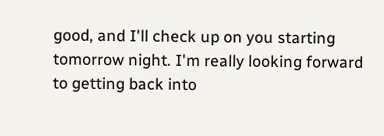good, and I'll check up on you starting tomorrow night. I'm really looking forward to getting back into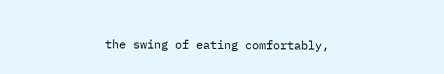the swing of eating comfortably,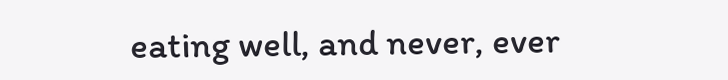eating well, and never, ever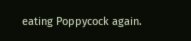eating Poppycock again.